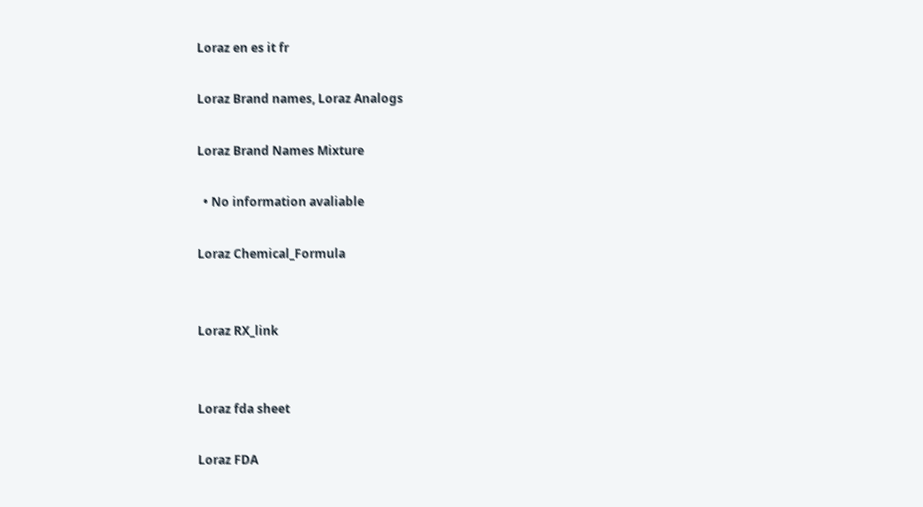Loraz en es it fr

Loraz Brand names, Loraz Analogs

Loraz Brand Names Mixture

  • No information avaliable

Loraz Chemical_Formula


Loraz RX_link


Loraz fda sheet

Loraz FDA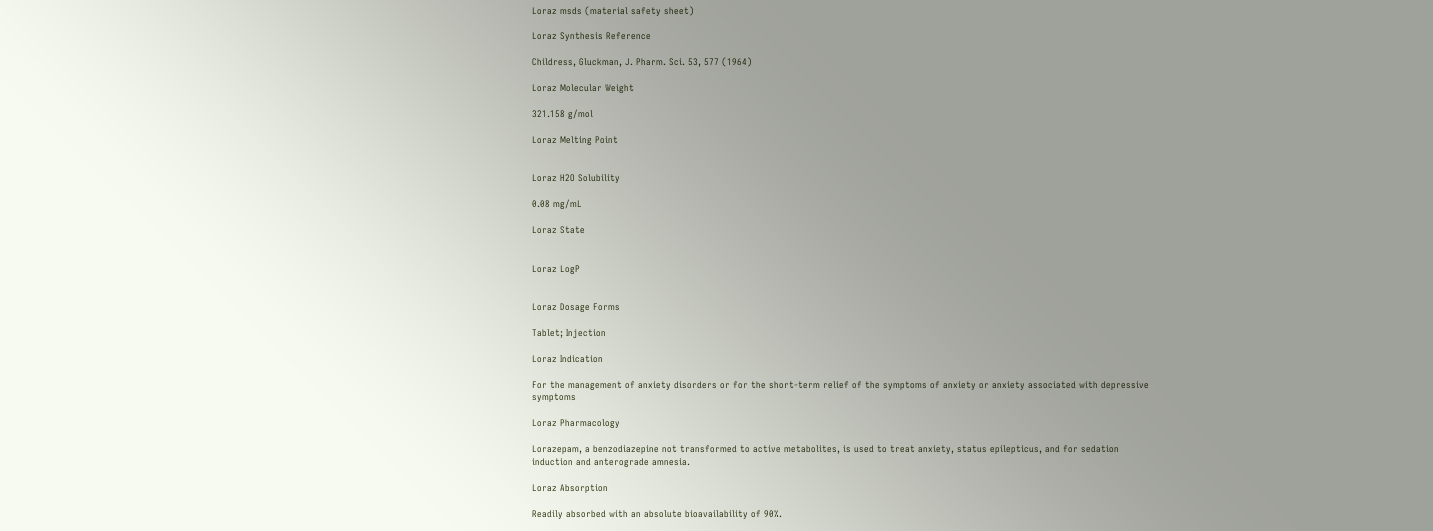Loraz msds (material safety sheet)

Loraz Synthesis Reference

Childress, Gluckman, J. Pharm. Sci. 53, 577 (1964)

Loraz Molecular Weight

321.158 g/mol

Loraz Melting Point


Loraz H2O Solubility

0.08 mg/mL

Loraz State


Loraz LogP


Loraz Dosage Forms

Tablet; Injection

Loraz Indication

For the management of anxiety disorders or for the short-term relief of the symptoms of anxiety or anxiety associated with depressive symptoms

Loraz Pharmacology

Lorazepam, a benzodiazepine not transformed to active metabolites, is used to treat anxiety, status epilepticus, and for sedation induction and anterograde amnesia.

Loraz Absorption

Readily absorbed with an absolute bioavailability of 90%.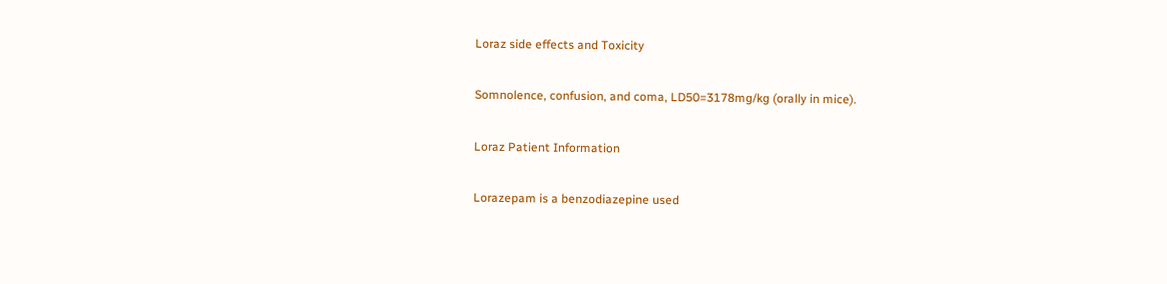Loraz side effects and Toxicity

Somnolence, confusion, and coma, LD50=3178mg/kg (orally in mice).

Loraz Patient Information

Lorazepam is a benzodiazepine used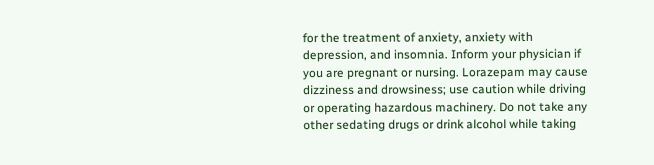for the treatment of anxiety, anxiety with depression, and insomnia. Inform your physician if you are pregnant or nursing. Lorazepam may cause dizziness and drowsiness; use caution while driving or operating hazardous machinery. Do not take any other sedating drugs or drink alcohol while taking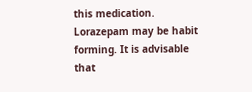this medication. Lorazepam may be habit forming. It is advisable that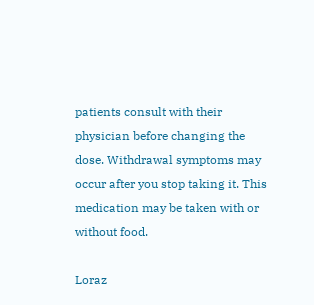patients consult with their physician before changing the dose. Withdrawal symptoms may occur after you stop taking it. This medication may be taken with or without food.

Loraz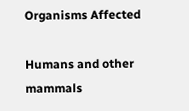Organisms Affected

Humans and other mammals